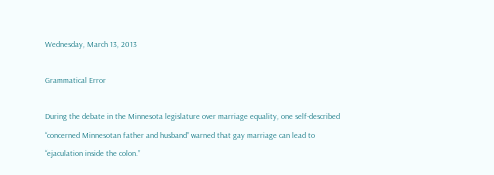Wednesday, March 13, 2013

Grammatical Error

During the debate in the Minnesota legislature over marriage equality, one self-described “concerned Minnesotan father and husband” warned that gay marriage can lead to “ejaculation inside the colon.”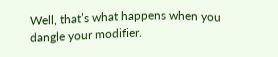Well, that’s what happens when you dangle your modifier.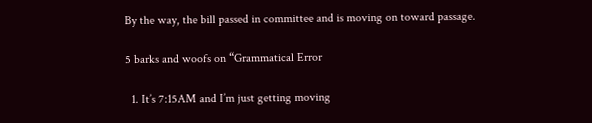By the way, the bill passed in committee and is moving on toward passage.

5 barks and woofs on “Grammatical Error

  1. It’s 7:15AM and I’m just getting moving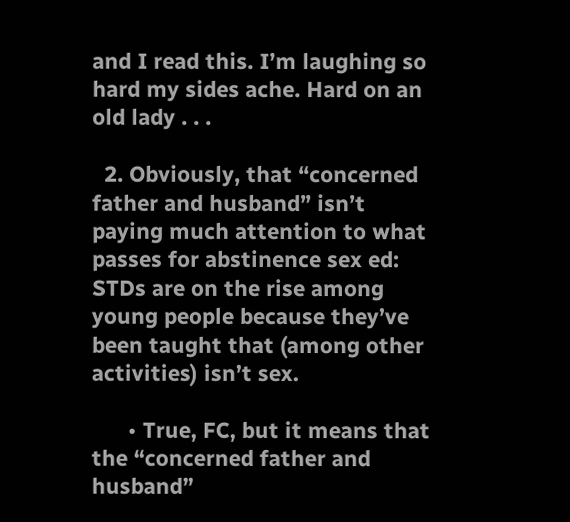and I read this. I’m laughing so hard my sides ache. Hard on an old lady . . .

  2. Obviously, that “concerned father and husband” isn’t paying much attention to what passes for abstinence sex ed: STDs are on the rise among young people because they’ve been taught that (among other activities) isn’t sex.

      • True, FC, but it means that the “concerned father and husband”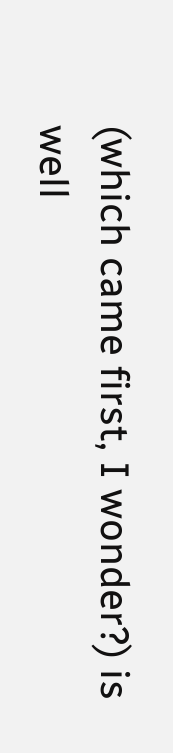(which came first, I wonder?) is well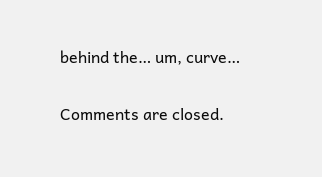behind the… um, curve…

Comments are closed.